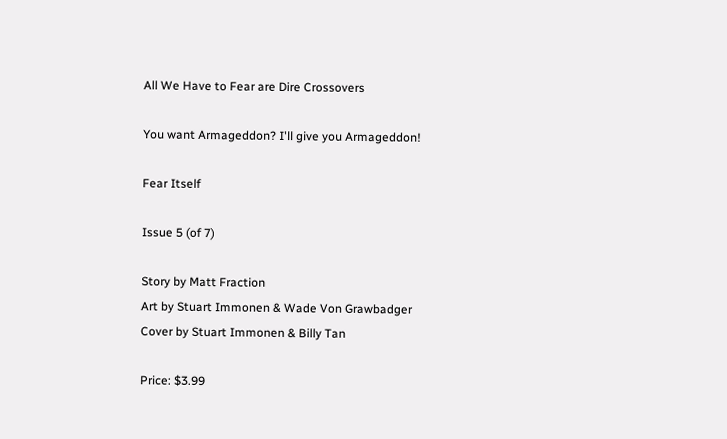All We Have to Fear are Dire Crossovers

You want Armageddon? I'll give you Armageddon!

Fear Itself

Issue 5 (of 7)

Story by Matt Fraction
Art by Stuart Immonen & Wade Von Grawbadger
Cover by Stuart Immonen & Billy Tan

Price: $3.99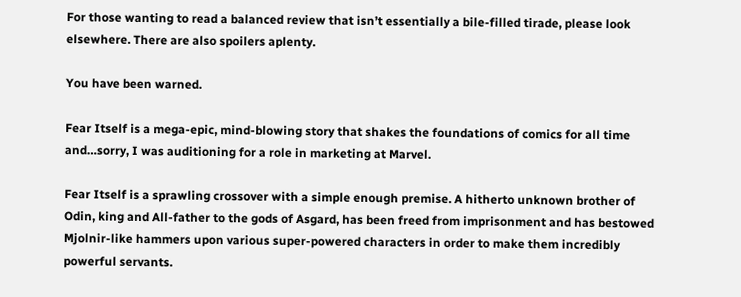For those wanting to read a balanced review that isn’t essentially a bile-filled tirade, please look elsewhere. There are also spoilers aplenty.

You have been warned.

Fear Itself is a mega-epic, mind-blowing story that shakes the foundations of comics for all time and…sorry, I was auditioning for a role in marketing at Marvel.

Fear Itself is a sprawling crossover with a simple enough premise. A hitherto unknown brother of Odin, king and All-father to the gods of Asgard, has been freed from imprisonment and has bestowed Mjolnir-like hammers upon various super-powered characters in order to make them incredibly powerful servants.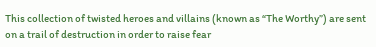This collection of twisted heroes and villains (known as “The Worthy”) are sent on a trail of destruction in order to raise fear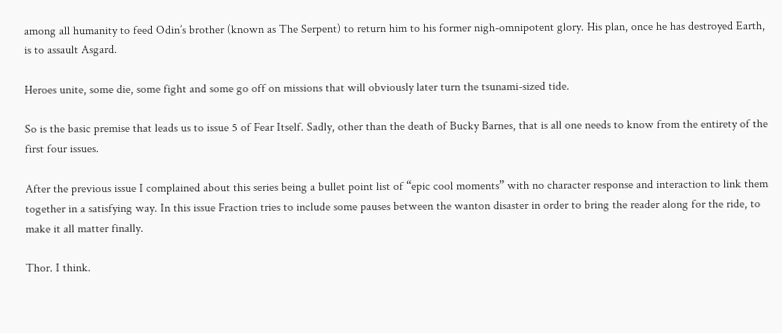among all humanity to feed Odin’s brother (known as The Serpent) to return him to his former nigh-omnipotent glory. His plan, once he has destroyed Earth, is to assault Asgard.

Heroes unite, some die, some fight and some go off on missions that will obviously later turn the tsunami-sized tide.

So is the basic premise that leads us to issue 5 of Fear Itself. Sadly, other than the death of Bucky Barnes, that is all one needs to know from the entirety of the first four issues.

After the previous issue I complained about this series being a bullet point list of “epic cool moments” with no character response and interaction to link them together in a satisfying way. In this issue Fraction tries to include some pauses between the wanton disaster in order to bring the reader along for the ride, to make it all matter finally.

Thor. I think.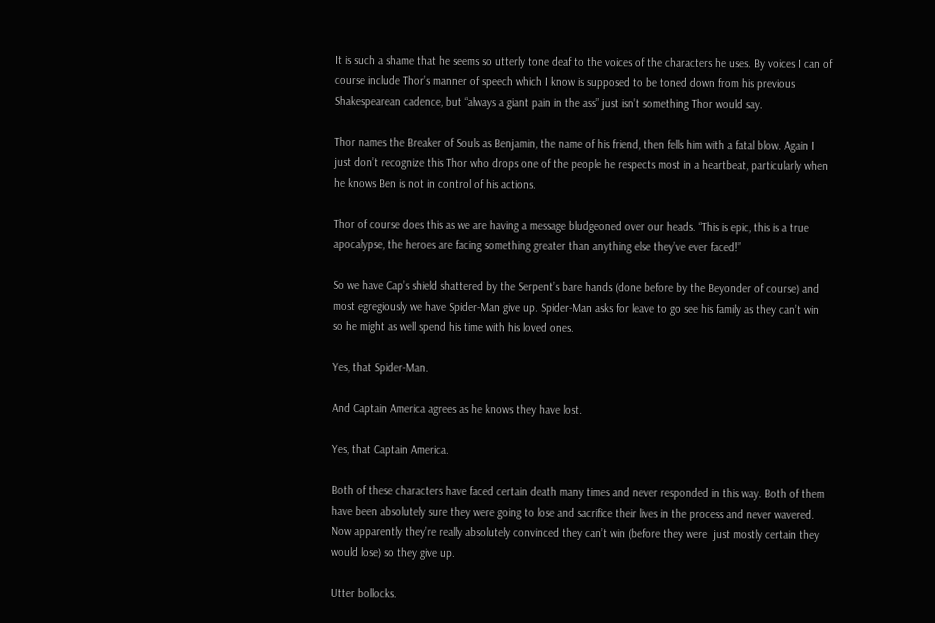It is such a shame that he seems so utterly tone deaf to the voices of the characters he uses. By voices I can of course include Thor’s manner of speech which I know is supposed to be toned down from his previous Shakespearean cadence, but “always a giant pain in the ass” just isn’t something Thor would say.

Thor names the Breaker of Souls as Benjamin, the name of his friend, then fells him with a fatal blow. Again I just don’t recognize this Thor who drops one of the people he respects most in a heartbeat, particularly when he knows Ben is not in control of his actions.

Thor of course does this as we are having a message bludgeoned over our heads. “This is epic, this is a true apocalypse, the heroes are facing something greater than anything else they’ve ever faced!”

So we have Cap’s shield shattered by the Serpent’s bare hands (done before by the Beyonder of course) and most egregiously we have Spider-Man give up. Spider-Man asks for leave to go see his family as they can’t win so he might as well spend his time with his loved ones.

Yes, that Spider-Man.

And Captain America agrees as he knows they have lost.

Yes, that Captain America.

Both of these characters have faced certain death many times and never responded in this way. Both of them have been absolutely sure they were going to lose and sacrifice their lives in the process and never wavered. Now apparently they’re really absolutely convinced they can’t win (before they were  just mostly certain they would lose) so they give up.

Utter bollocks.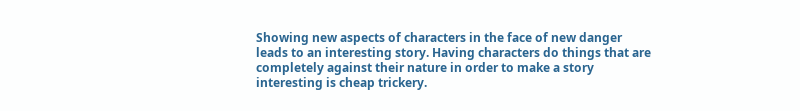Showing new aspects of characters in the face of new danger leads to an interesting story. Having characters do things that are completely against their nature in order to make a story interesting is cheap trickery.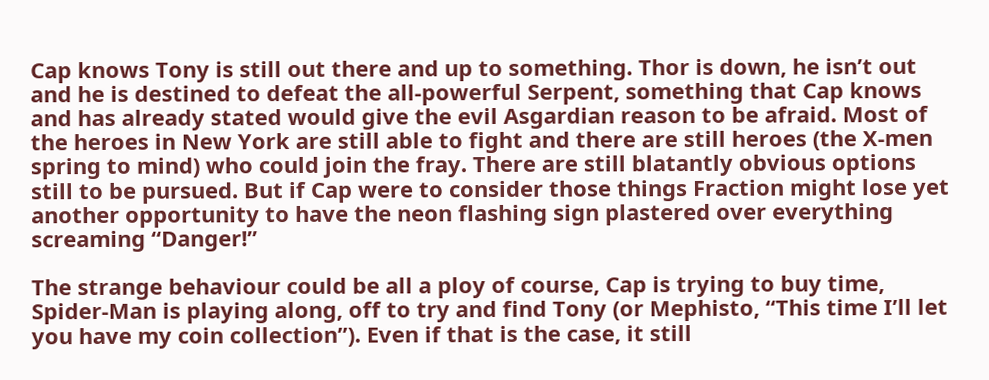Cap knows Tony is still out there and up to something. Thor is down, he isn’t out and he is destined to defeat the all-powerful Serpent, something that Cap knows and has already stated would give the evil Asgardian reason to be afraid. Most of the heroes in New York are still able to fight and there are still heroes (the X-men spring to mind) who could join the fray. There are still blatantly obvious options still to be pursued. But if Cap were to consider those things Fraction might lose yet another opportunity to have the neon flashing sign plastered over everything screaming “Danger!”

The strange behaviour could be all a ploy of course, Cap is trying to buy time, Spider-Man is playing along, off to try and find Tony (or Mephisto, “This time I’ll let you have my coin collection”). Even if that is the case, it still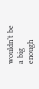wouldn’t be a big enough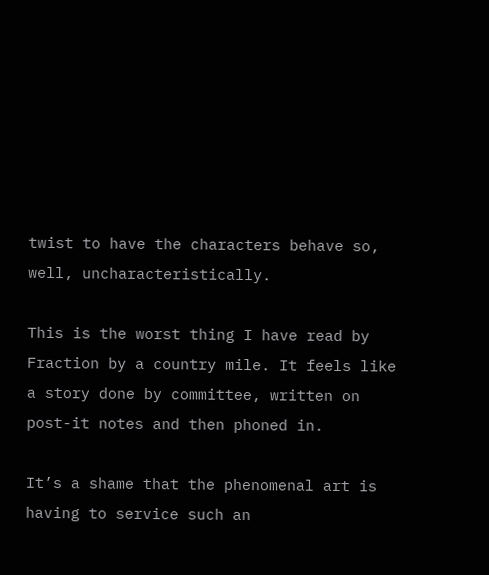twist to have the characters behave so, well, uncharacteristically.

This is the worst thing I have read by Fraction by a country mile. It feels like a story done by committee, written on post-it notes and then phoned in.

It’s a shame that the phenomenal art is having to service such an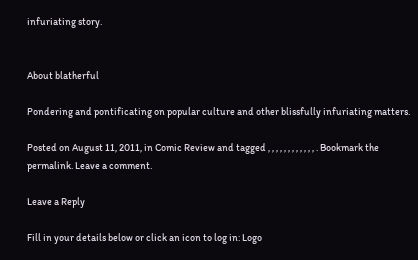infuriating story.


About blatherful

Pondering and pontificating on popular culture and other blissfully infuriating matters.

Posted on August 11, 2011, in Comic Review and tagged , , , , , , , , , , , , . Bookmark the permalink. Leave a comment.

Leave a Reply

Fill in your details below or click an icon to log in: Logo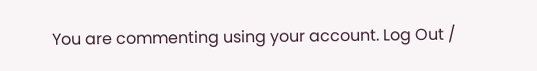You are commenting using your account. Log Out /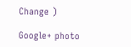Change )

Google+ photo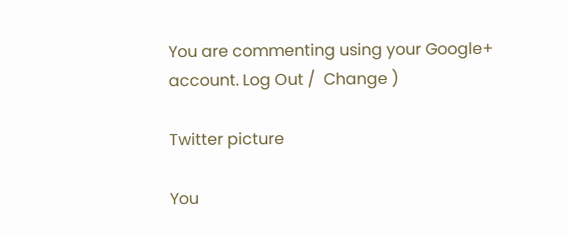You are commenting using your Google+ account. Log Out /  Change )

Twitter picture

You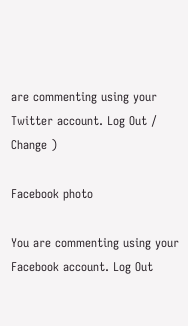are commenting using your Twitter account. Log Out /  Change )

Facebook photo

You are commenting using your Facebook account. Log Out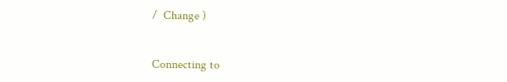/  Change )


Connecting to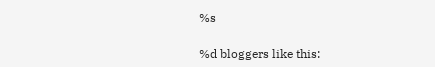%s

%d bloggers like this: